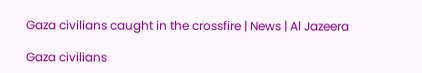Gaza civilians caught in the crossfire | News | Al Jazeera

Gaza civilians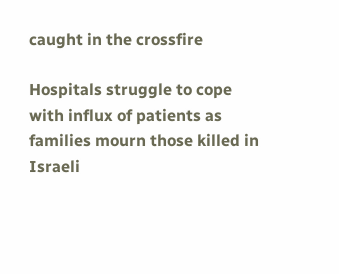caught in the crossfire

Hospitals struggle to cope with influx of patients as families mourn those killed in Israeli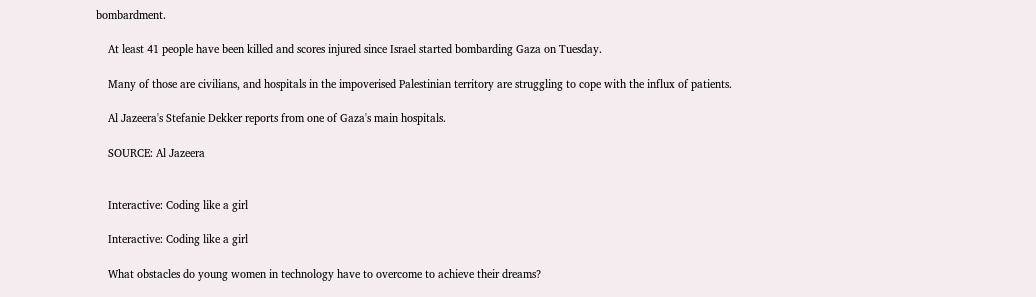bombardment.

    At least 41 people have been killed and scores injured since Israel started bombarding Gaza on Tuesday.

    Many of those are civilians, and hospitals in the impoverised Palestinian territory are struggling to cope with the influx of patients.

    Al Jazeera's Stefanie Dekker reports from one of Gaza's main hospitals.

    SOURCE: Al Jazeera


    Interactive: Coding like a girl

    Interactive: Coding like a girl

    What obstacles do young women in technology have to overcome to achieve their dreams?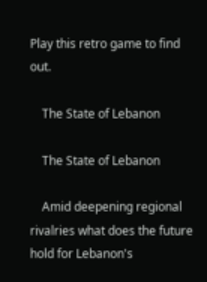Play this retro game to find out.

    The State of Lebanon

    The State of Lebanon

    Amid deepening regional rivalries what does the future hold for Lebanon's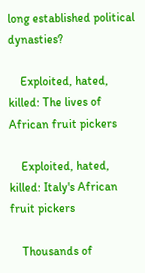long established political dynasties?

    Exploited, hated, killed: The lives of African fruit pickers

    Exploited, hated, killed: Italy's African fruit pickers

    Thousands of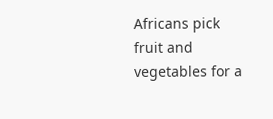Africans pick fruit and vegetables for a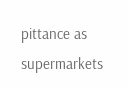pittance as supermarkets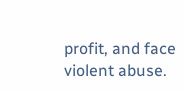profit, and face violent abuse.